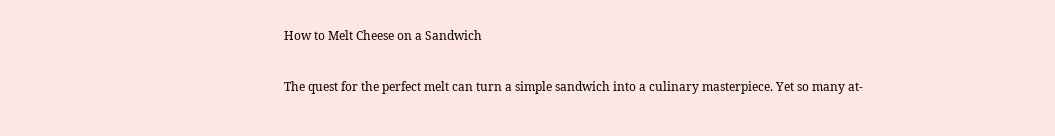How to Melt Cheese on a Sandwich

The quest for the perfect melt can turn a simple sandwich into a culinary masterpiece. Yet so many at-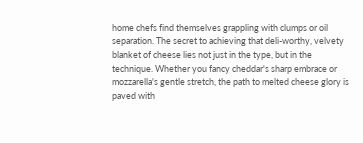home chefs find themselves grappling with clumps or oil separation. The secret to achieving that deli-worthy, velvety blanket of cheese lies not just in the type, but in the technique. Whether you fancy cheddar's sharp embrace or mozzarella's gentle stretch, the path to melted cheese glory is paved with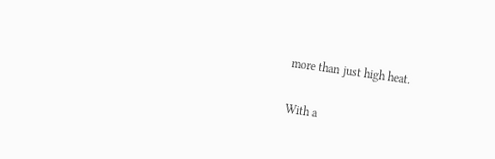more than just high heat.

With a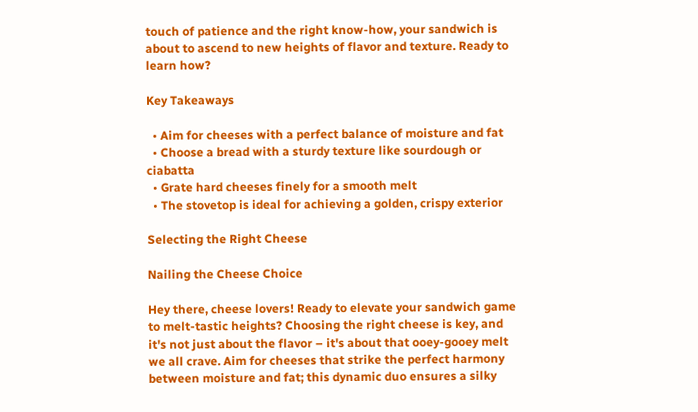touch of patience and the right know-how, your sandwich is about to ascend to new heights of flavor and texture. Ready to learn how?

Key Takeaways

  • Aim for cheeses with a perfect balance of moisture and fat
  • Choose a bread with a sturdy texture like sourdough or ciabatta
  • Grate hard cheeses finely for a smooth melt
  • The stovetop is ideal for achieving a golden, crispy exterior

Selecting the Right Cheese

Nailing the Cheese Choice

Hey there, cheese lovers! Ready to elevate your sandwich game to melt-tastic heights? Choosing the right cheese is key, and it's not just about the flavor – it's about that ooey-gooey melt we all crave. Aim for cheeses that strike the perfect harmony between moisture and fat; this dynamic duo ensures a silky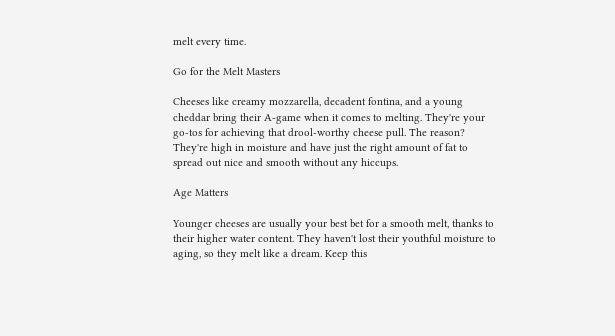melt every time.

Go for the Melt Masters

Cheeses like creamy mozzarella, decadent fontina, and a young cheddar bring their A-game when it comes to melting. They're your go-tos for achieving that drool-worthy cheese pull. The reason? They're high in moisture and have just the right amount of fat to spread out nice and smooth without any hiccups.

Age Matters

Younger cheeses are usually your best bet for a smooth melt, thanks to their higher water content. They haven't lost their youthful moisture to aging, so they melt like a dream. Keep this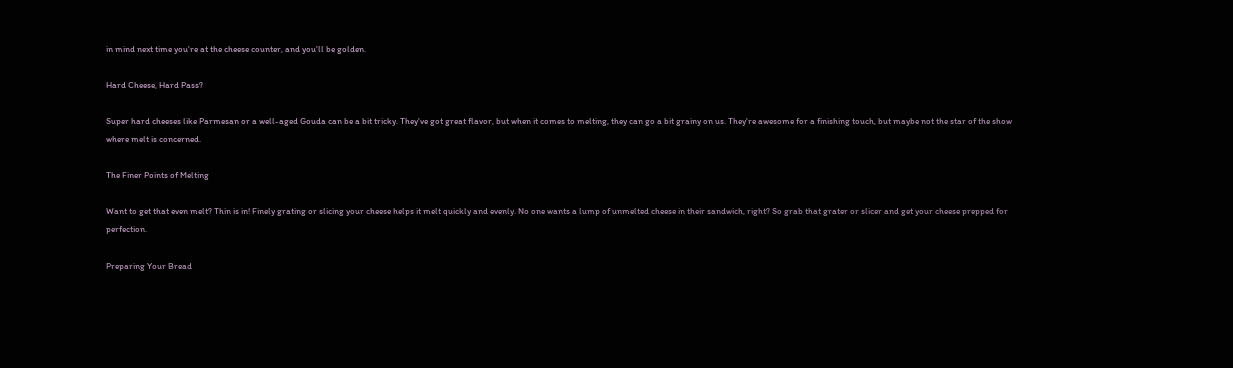in mind next time you're at the cheese counter, and you'll be golden.

Hard Cheese, Hard Pass?

Super hard cheeses like Parmesan or a well-aged Gouda can be a bit tricky. They've got great flavor, but when it comes to melting, they can go a bit grainy on us. They're awesome for a finishing touch, but maybe not the star of the show where melt is concerned.

The Finer Points of Melting

Want to get that even melt? Thin is in! Finely grating or slicing your cheese helps it melt quickly and evenly. No one wants a lump of unmelted cheese in their sandwich, right? So grab that grater or slicer and get your cheese prepped for perfection.

Preparing Your Bread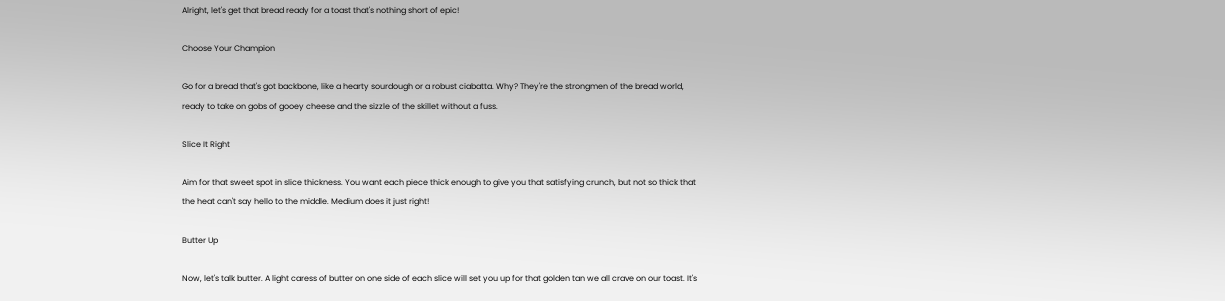Alright, let's get that bread ready for a toast that's nothing short of epic!

Choose Your Champion

Go for a bread that's got backbone, like a hearty sourdough or a robust ciabatta. Why? They're the strongmen of the bread world, ready to take on gobs of gooey cheese and the sizzle of the skillet without a fuss.

Slice It Right

Aim for that sweet spot in slice thickness. You want each piece thick enough to give you that satisfying crunch, but not so thick that the heat can't say hello to the middle. Medium does it just right!

Butter Up

Now, let's talk butter. A light caress of butter on one side of each slice will set you up for that golden tan we all crave on our toast. It's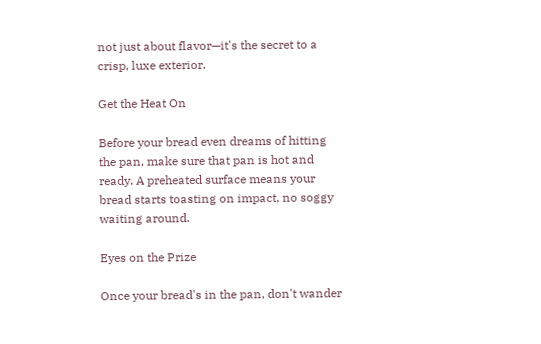not just about flavor—it's the secret to a crisp, luxe exterior.

Get the Heat On

Before your bread even dreams of hitting the pan, make sure that pan is hot and ready. A preheated surface means your bread starts toasting on impact, no soggy waiting around.

Eyes on the Prize

Once your bread's in the pan, don't wander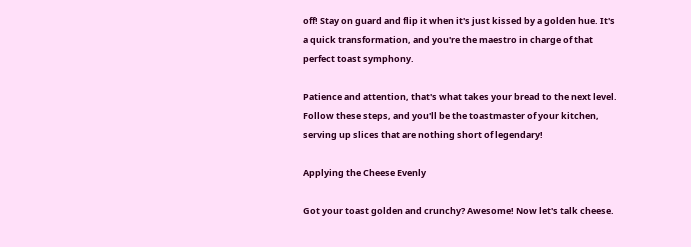off! Stay on guard and flip it when it's just kissed by a golden hue. It's a quick transformation, and you're the maestro in charge of that perfect toast symphony.

Patience and attention, that's what takes your bread to the next level. Follow these steps, and you'll be the toastmaster of your kitchen, serving up slices that are nothing short of legendary!

Applying the Cheese Evenly

Got your toast golden and crunchy? Awesome! Now let's talk cheese.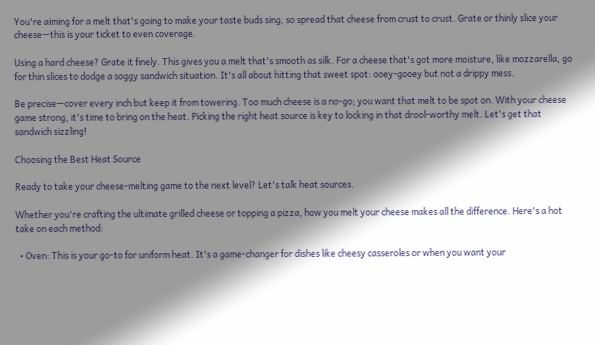You're aiming for a melt that's going to make your taste buds sing, so spread that cheese from crust to crust. Grate or thinly slice your cheese—this is your ticket to even coverage.

Using a hard cheese? Grate it finely. This gives you a melt that's smooth as silk. For a cheese that's got more moisture, like mozzarella, go for thin slices to dodge a soggy sandwich situation. It's all about hitting that sweet spot: ooey-gooey but not a drippy mess.

Be precise—cover every inch but keep it from towering. Too much cheese is a no-go; you want that melt to be spot on. With your cheese game strong, it's time to bring on the heat. Picking the right heat source is key to locking in that drool-worthy melt. Let's get that sandwich sizzling!

Choosing the Best Heat Source

Ready to take your cheese-melting game to the next level? Let's talk heat sources.

Whether you're crafting the ultimate grilled cheese or topping a pizza, how you melt your cheese makes all the difference. Here's a hot take on each method:

  • Oven: This is your go-to for uniform heat. It's a game-changer for dishes like cheesy casseroles or when you want your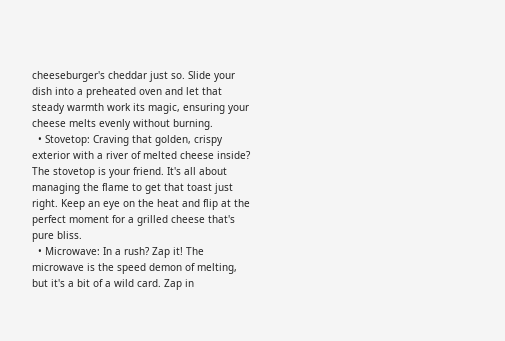cheeseburger's cheddar just so. Slide your dish into a preheated oven and let that steady warmth work its magic, ensuring your cheese melts evenly without burning.
  • Stovetop: Craving that golden, crispy exterior with a river of melted cheese inside? The stovetop is your friend. It's all about managing the flame to get that toast just right. Keep an eye on the heat and flip at the perfect moment for a grilled cheese that's pure bliss.
  • Microwave: In a rush? Zap it! The microwave is the speed demon of melting, but it's a bit of a wild card. Zap in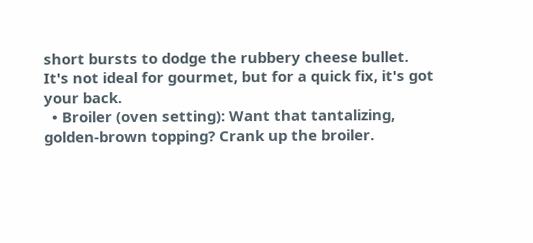short bursts to dodge the rubbery cheese bullet. It's not ideal for gourmet, but for a quick fix, it's got your back.
  • Broiler (oven setting): Want that tantalizing, golden-brown topping? Crank up the broiler.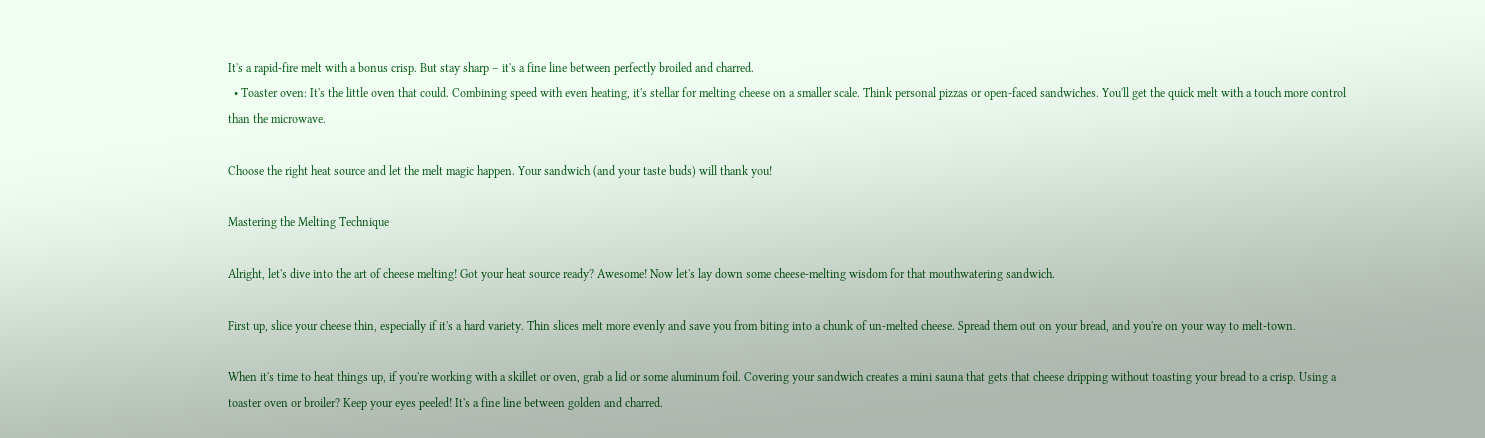It's a rapid-fire melt with a bonus crisp. But stay sharp – it's a fine line between perfectly broiled and charred.
  • Toaster oven: It's the little oven that could. Combining speed with even heating, it's stellar for melting cheese on a smaller scale. Think personal pizzas or open-faced sandwiches. You'll get the quick melt with a touch more control than the microwave.

Choose the right heat source and let the melt magic happen. Your sandwich (and your taste buds) will thank you!

Mastering the Melting Technique

Alright, let's dive into the art of cheese melting! Got your heat source ready? Awesome! Now let's lay down some cheese-melting wisdom for that mouthwatering sandwich.

First up, slice your cheese thin, especially if it's a hard variety. Thin slices melt more evenly and save you from biting into a chunk of un-melted cheese. Spread them out on your bread, and you're on your way to melt-town.

When it's time to heat things up, if you're working with a skillet or oven, grab a lid or some aluminum foil. Covering your sandwich creates a mini sauna that gets that cheese dripping without toasting your bread to a crisp. Using a toaster oven or broiler? Keep your eyes peeled! It's a fine line between golden and charred.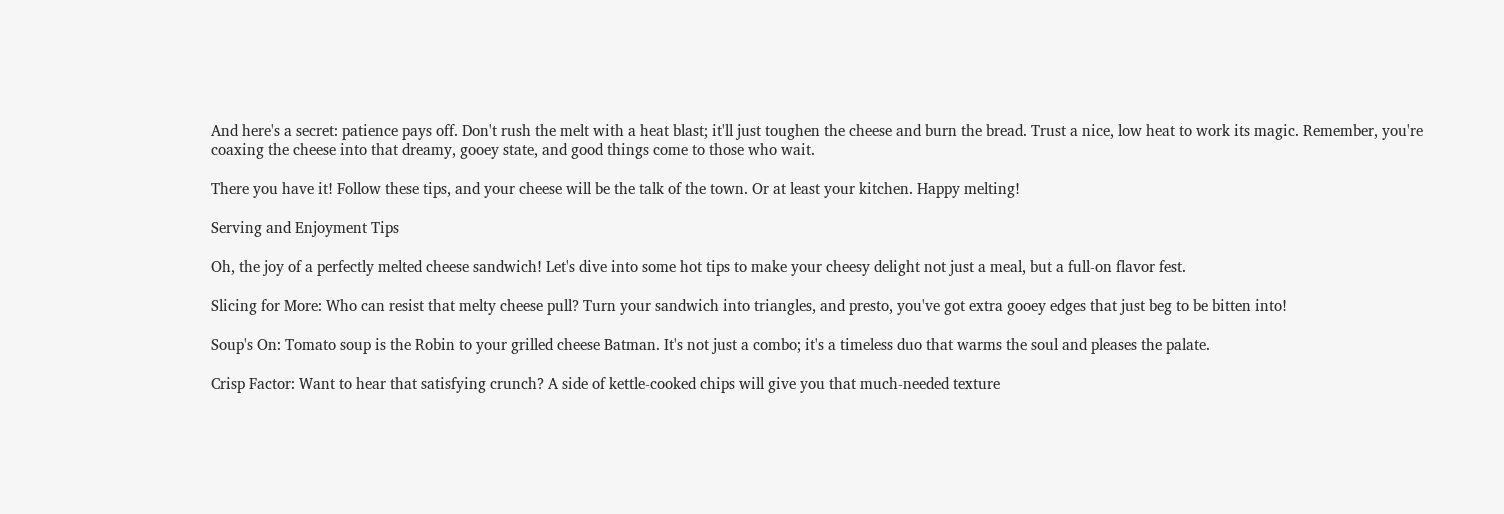And here's a secret: patience pays off. Don't rush the melt with a heat blast; it'll just toughen the cheese and burn the bread. Trust a nice, low heat to work its magic. Remember, you're coaxing the cheese into that dreamy, gooey state, and good things come to those who wait.

There you have it! Follow these tips, and your cheese will be the talk of the town. Or at least your kitchen. Happy melting!

Serving and Enjoyment Tips

Oh, the joy of a perfectly melted cheese sandwich! Let's dive into some hot tips to make your cheesy delight not just a meal, but a full-on flavor fest.

Slicing for More: Who can resist that melty cheese pull? Turn your sandwich into triangles, and presto, you've got extra gooey edges that just beg to be bitten into!

Soup's On: Tomato soup is the Robin to your grilled cheese Batman. It's not just a combo; it's a timeless duo that warms the soul and pleases the palate.

Crisp Factor: Want to hear that satisfying crunch? A side of kettle-cooked chips will give you that much-needed texture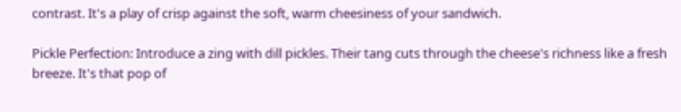contrast. It's a play of crisp against the soft, warm cheesiness of your sandwich.

Pickle Perfection: Introduce a zing with dill pickles. Their tang cuts through the cheese's richness like a fresh breeze. It's that pop of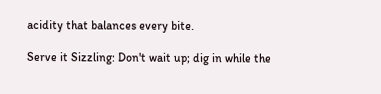acidity that balances every bite.

Serve it Sizzling: Don't wait up; dig in while the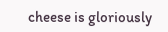cheese is gloriously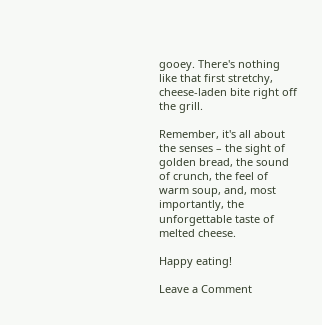gooey. There's nothing like that first stretchy, cheese-laden bite right off the grill.

Remember, it's all about the senses – the sight of golden bread, the sound of crunch, the feel of warm soup, and, most importantly, the unforgettable taste of melted cheese.

Happy eating!

Leave a Comment